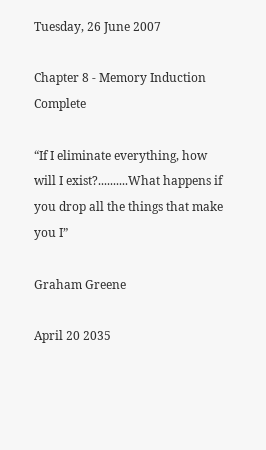Tuesday, 26 June 2007

Chapter 8 - Memory Induction Complete

“If I eliminate everything, how will I exist?..........What happens if you drop all the things that make you I”

Graham Greene

April 20 2035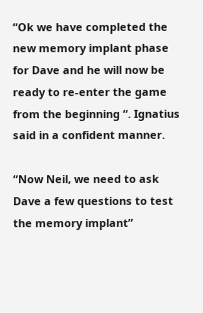“Ok we have completed the new memory implant phase for Dave and he will now be ready to re-enter the game from the beginning “. Ignatius said in a confident manner.

“Now Neil, we need to ask Dave a few questions to test the memory implant”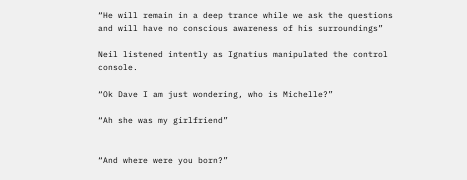“He will remain in a deep trance while we ask the questions and will have no conscious awareness of his surroundings”

Neil listened intently as Ignatius manipulated the control console.

“Ok Dave I am just wondering, who is Michelle?”

“Ah she was my girlfriend”


“And where were you born?”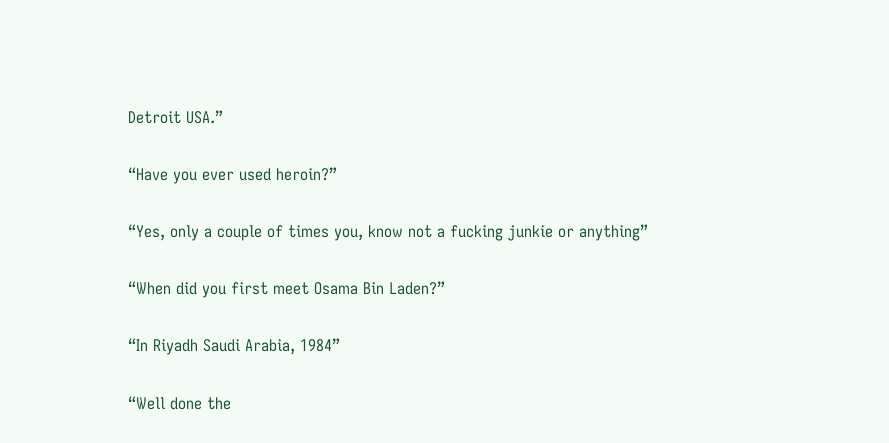Detroit USA.”

“Have you ever used heroin?”

“Yes, only a couple of times you, know not a fucking junkie or anything”

“When did you first meet Osama Bin Laden?”

“In Riyadh Saudi Arabia, 1984”

“Well done the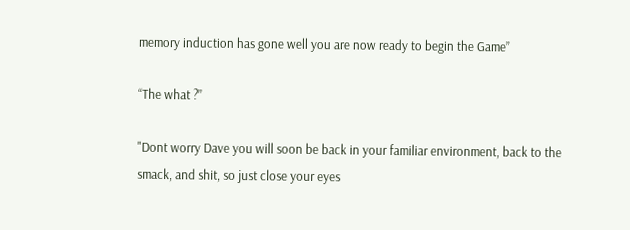memory induction has gone well you are now ready to begin the Game”

“The what ?”

"Dont worry Dave you will soon be back in your familiar environment, back to the smack, and shit, so just close your eyes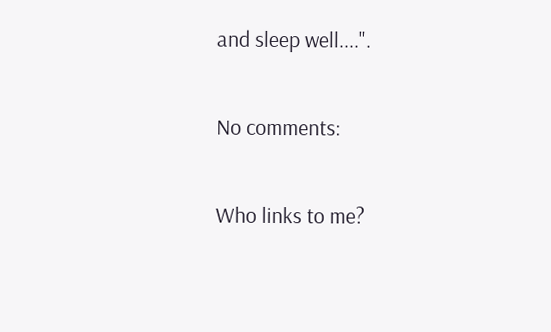and sleep well....".

No comments:

Who links to me?